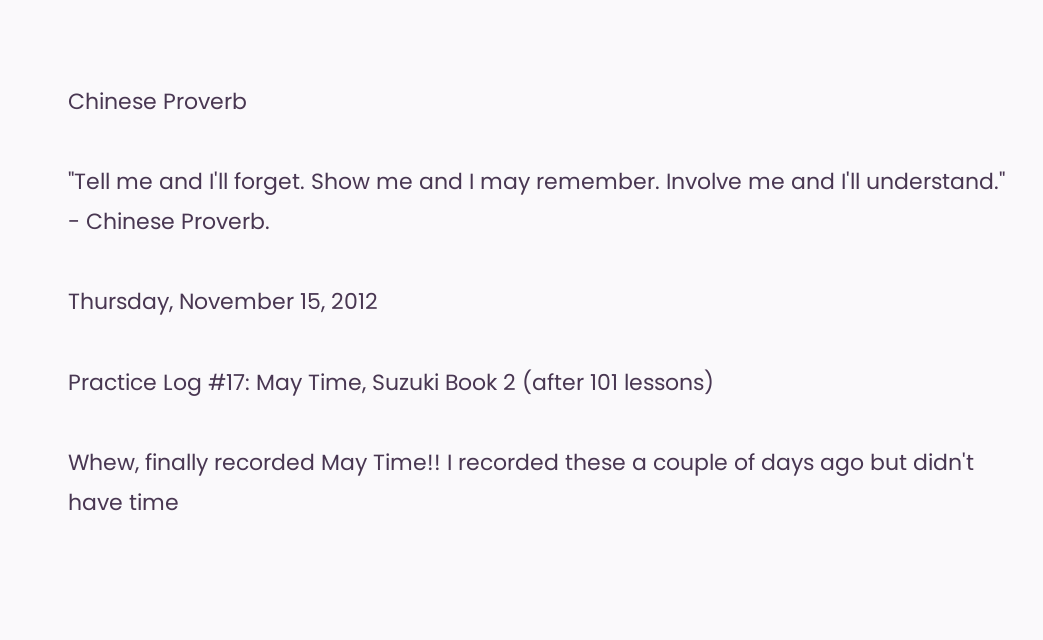Chinese Proverb

"Tell me and I'll forget. Show me and I may remember. Involve me and I'll understand." - Chinese Proverb.

Thursday, November 15, 2012

Practice Log #17: May Time, Suzuki Book 2 (after 101 lessons)

Whew, finally recorded May Time!! I recorded these a couple of days ago but didn't have time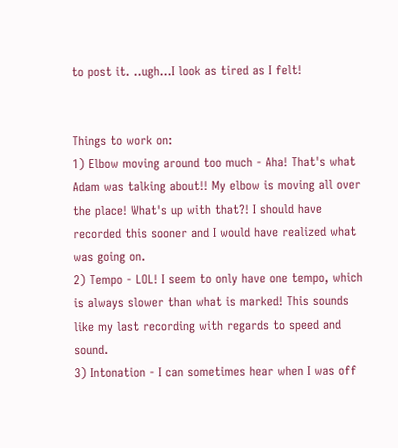to post it. ..ugh...I look as tired as I felt!


Things to work on:
1) Elbow moving around too much - Aha! That's what Adam was talking about!! My elbow is moving all over the place! What's up with that?! I should have recorded this sooner and I would have realized what was going on.
2) Tempo - LOL! I seem to only have one tempo, which is always slower than what is marked! This sounds like my last recording with regards to speed and sound.
3) Intonation - I can sometimes hear when I was off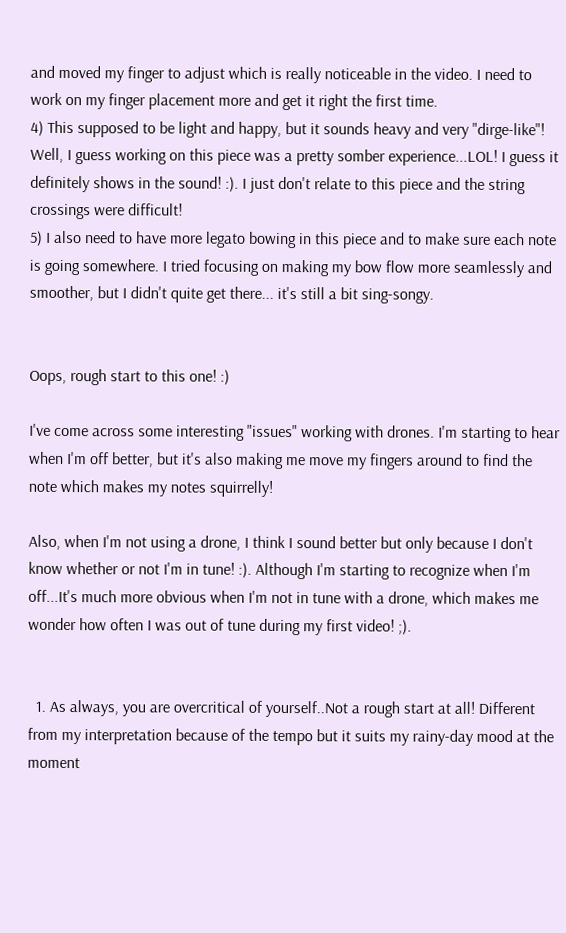and moved my finger to adjust which is really noticeable in the video. I need to work on my finger placement more and get it right the first time.
4) This supposed to be light and happy, but it sounds heavy and very "dirge-like"! Well, I guess working on this piece was a pretty somber experience...LOL! I guess it definitely shows in the sound! :). I just don't relate to this piece and the string crossings were difficult!
5) I also need to have more legato bowing in this piece and to make sure each note is going somewhere. I tried focusing on making my bow flow more seamlessly and smoother, but I didn't quite get there... it's still a bit sing-songy.


Oops, rough start to this one! :)

I've come across some interesting "issues" working with drones. I'm starting to hear when I'm off better, but it's also making me move my fingers around to find the note which makes my notes squirrelly!

Also, when I'm not using a drone, I think I sound better but only because I don't know whether or not I'm in tune! :). Although I'm starting to recognize when I'm off...It's much more obvious when I'm not in tune with a drone, which makes me wonder how often I was out of tune during my first video! ;).


  1. As always, you are overcritical of yourself..Not a rough start at all! Different from my interpretation because of the tempo but it suits my rainy-day mood at the moment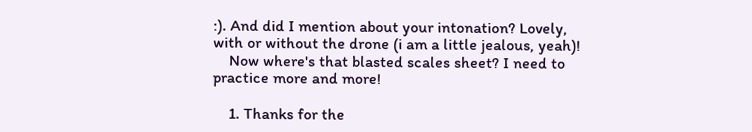:). And did I mention about your intonation? Lovely, with or without the drone (i am a little jealous, yeah)!
    Now where's that blasted scales sheet? I need to practice more and more!

    1. Thanks for the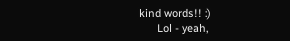kind words!! :)
      Lol - yeah,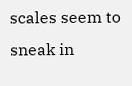scales seem to sneak in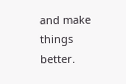and make things better.